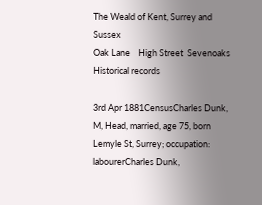The Weald of Kent, Surrey and Sussex
Oak Lane    High Street  Sevenoaks
Historical records

3rd Apr 1881CensusCharles Dunk, M, Head, married, age 75, born Lemyle St, Surrey; occupation: labourerCharles Dunk,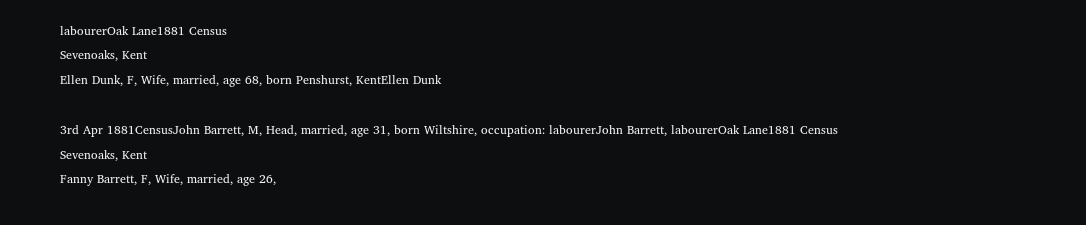labourerOak Lane1881 Census
Sevenoaks, Kent
Ellen Dunk, F, Wife, married, age 68, born Penshurst, KentEllen Dunk

3rd Apr 1881CensusJohn Barrett, M, Head, married, age 31, born Wiltshire, occupation: labourerJohn Barrett, labourerOak Lane1881 Census
Sevenoaks, Kent
Fanny Barrett, F, Wife, married, age 26,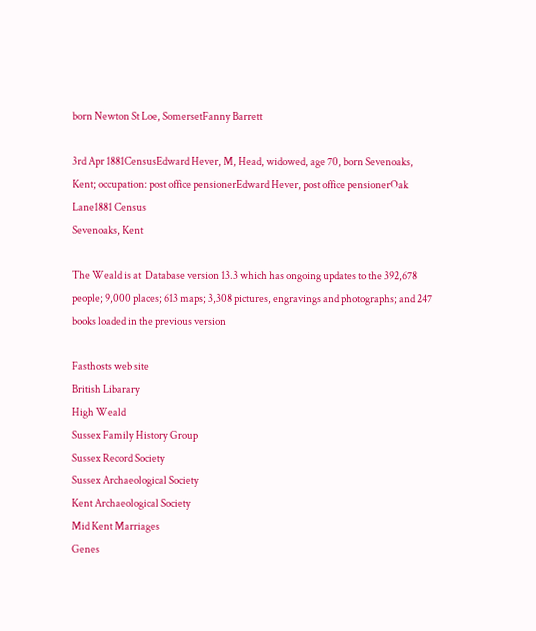born Newton St Loe, SomersetFanny Barrett

3rd Apr 1881CensusEdward Hever, M, Head, widowed, age 70, born Sevenoaks, Kent; occupation: post office pensionerEdward Hever, post office pensionerOak Lane1881 Census
Sevenoaks, Kent

The Weald is at  Database version 13.3 which has ongoing updates to the 392,678 people; 9,000 places; 613 maps; 3,308 pictures, engravings and photographs; and 247 books loaded in the previous version

Fasthosts web site
British Libarary
High Weald
Sussex Family History Group
Sussex Record Society
Sussex Archaeological Society
Kent Archaeological Society
Mid Kent Marriages
Genes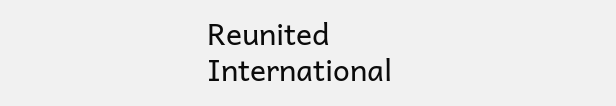Reunited
International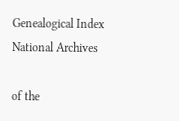Genealogical Index
National Archives

of the